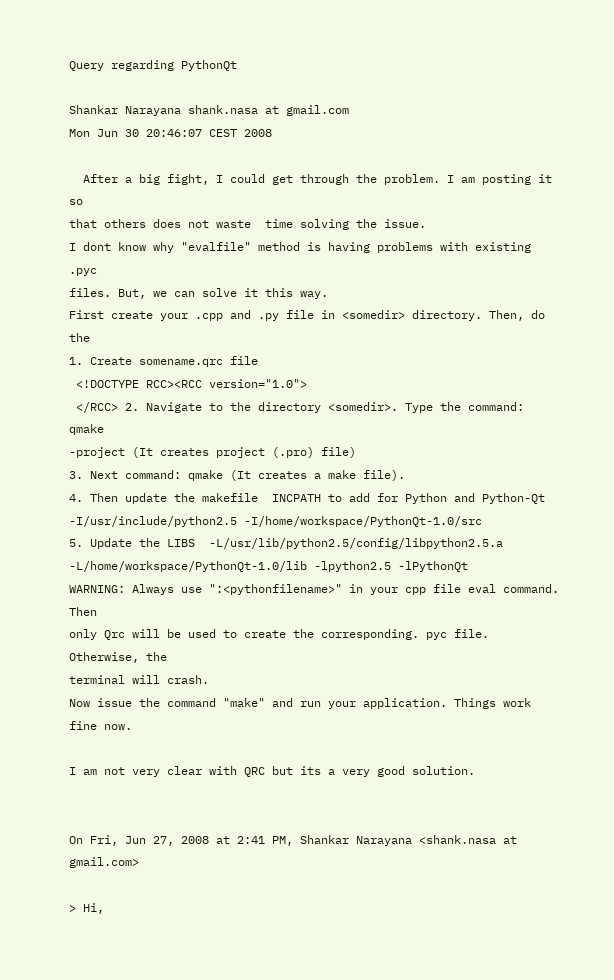Query regarding PythonQt

Shankar Narayana shank.nasa at gmail.com
Mon Jun 30 20:46:07 CEST 2008

  After a big fight, I could get through the problem. I am posting it so
that others does not waste  time solving the issue.
I dont know why "evalfile" method is having problems with existing .pyc
files. But, we can solve it this way.
First create your .cpp and .py file in <somedir> directory. Then, do the
1. Create somename.qrc file
 <!DOCTYPE RCC><RCC version="1.0">
 </RCC> 2. Navigate to the directory <somedir>. Type the command: qmake
-project (It creates project (.pro) file)
3. Next command: qmake (It creates a make file).
4. Then update the makefile  INCPATH to add for Python and Python-Qt
-I/usr/include/python2.5 -I/home/workspace/PythonQt-1.0/src
5. Update the LIBS  -L/usr/lib/python2.5/config/libpython2.5.a
-L/home/workspace/PythonQt-1.0/lib -lpython2.5 -lPythonQt
WARNING: Always use ":<pythonfilename>" in your cpp file eval command. Then
only Qrc will be used to create the corresponding. pyc file. Otherwise, the
terminal will crash.
Now issue the command "make" and run your application. Things work fine now.

I am not very clear with QRC but its a very good solution.


On Fri, Jun 27, 2008 at 2:41 PM, Shankar Narayana <shank.nasa at gmail.com>

> Hi,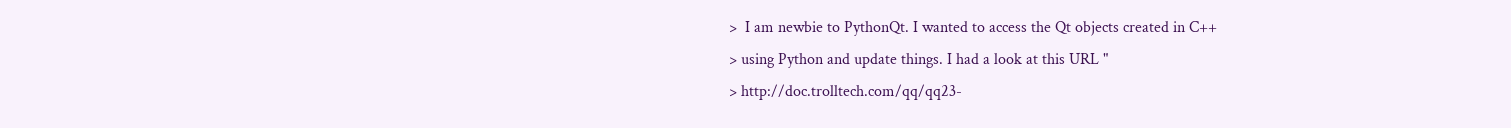>  I am newbie to PythonQt. I wanted to access the Qt objects created in C++
> using Python and update things. I had a look at this URL "
> http://doc.trolltech.com/qq/qq23-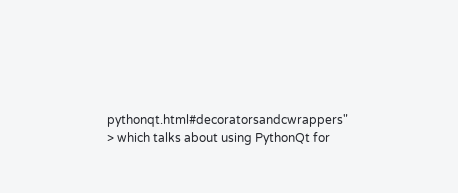pythonqt.html#decoratorsandcwrappers"
> which talks about using PythonQt for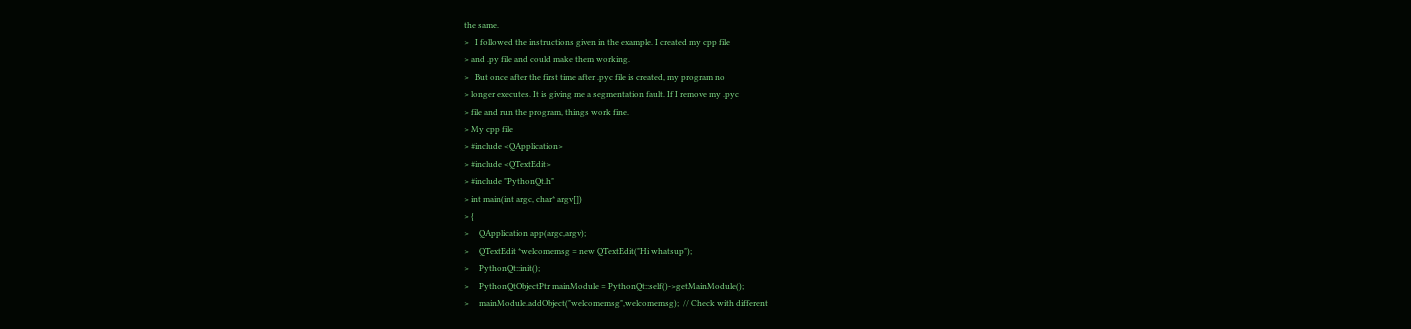the same.
>   I followed the instructions given in the example. I created my cpp file
> and .py file and could make them working.
>   But once after the first time after .pyc file is created, my program no
> longer executes. It is giving me a segmentation fault. If I remove my .pyc
> file and run the program, things work fine.
> My cpp file
> #include <QApplication>
> #include <QTextEdit>
> #include "PythonQt.h"
> int main(int argc, char* argv[])
> {
>     QApplication app(argc,argv);
>     QTextEdit *welcomemsg = new QTextEdit("Hi whatsup");
>     PythonQt::init();
>     PythonQtObjectPtr mainModule = PythonQt::self()->getMainModule();
>     mainModule.addObject("welcomemsg",welcomemsg);  // Check with different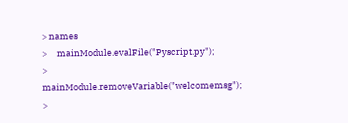> names
>     mainModule.evalFile("Pyscript.py");
>     mainModule.removeVariable("welcomemsg");
>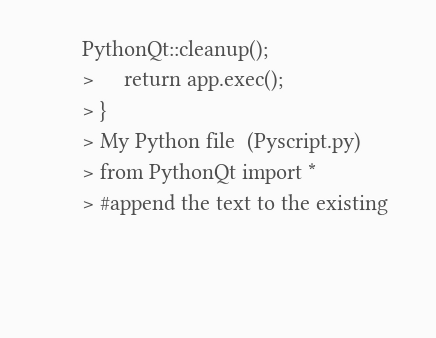PythonQt::cleanup();
>     return app.exec();
> }
> My Python file  (Pyscript.py)
> from PythonQt import *
> #append the text to the existing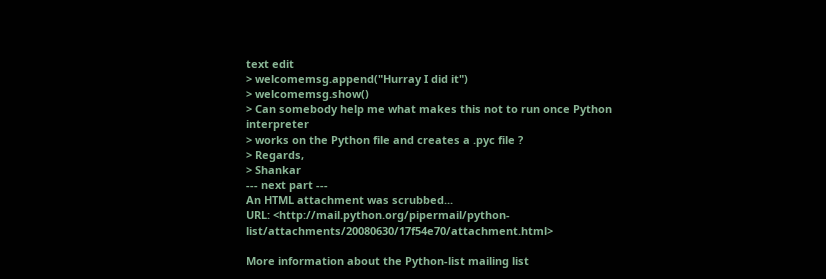text edit
> welcomemsg.append("Hurray I did it")
> welcomemsg.show()
> Can somebody help me what makes this not to run once Python interpreter
> works on the Python file and creates a .pyc file ?
> Regards,
> Shankar
--- next part ---
An HTML attachment was scrubbed...
URL: <http://mail.python.org/pipermail/python-list/attachments/20080630/17f54e70/attachment.html>

More information about the Python-list mailing list